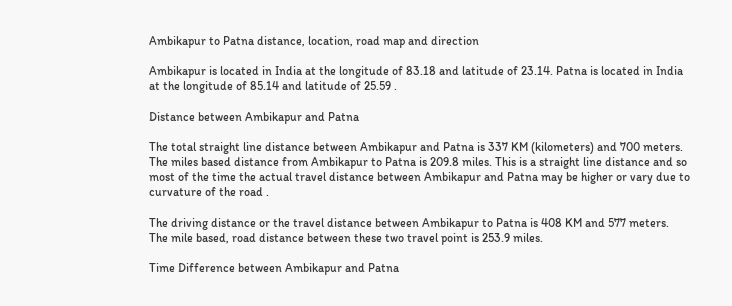Ambikapur to Patna distance, location, road map and direction

Ambikapur is located in India at the longitude of 83.18 and latitude of 23.14. Patna is located in India at the longitude of 85.14 and latitude of 25.59 .

Distance between Ambikapur and Patna

The total straight line distance between Ambikapur and Patna is 337 KM (kilometers) and 700 meters. The miles based distance from Ambikapur to Patna is 209.8 miles. This is a straight line distance and so most of the time the actual travel distance between Ambikapur and Patna may be higher or vary due to curvature of the road .

The driving distance or the travel distance between Ambikapur to Patna is 408 KM and 577 meters. The mile based, road distance between these two travel point is 253.9 miles.

Time Difference between Ambikapur and Patna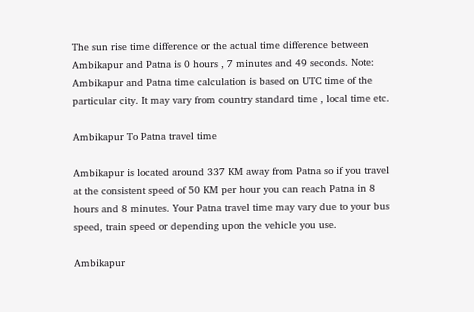The sun rise time difference or the actual time difference between Ambikapur and Patna is 0 hours , 7 minutes and 49 seconds. Note: Ambikapur and Patna time calculation is based on UTC time of the particular city. It may vary from country standard time , local time etc.

Ambikapur To Patna travel time

Ambikapur is located around 337 KM away from Patna so if you travel at the consistent speed of 50 KM per hour you can reach Patna in 8 hours and 8 minutes. Your Patna travel time may vary due to your bus speed, train speed or depending upon the vehicle you use.

Ambikapur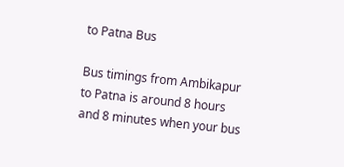to Patna Bus

Bus timings from Ambikapur to Patna is around 8 hours and 8 minutes when your bus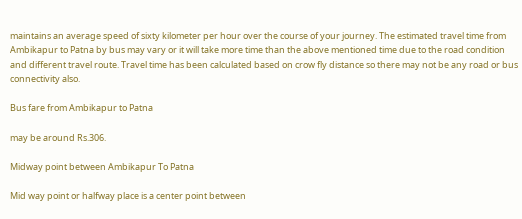maintains an average speed of sixty kilometer per hour over the course of your journey. The estimated travel time from Ambikapur to Patna by bus may vary or it will take more time than the above mentioned time due to the road condition and different travel route. Travel time has been calculated based on crow fly distance so there may not be any road or bus connectivity also.

Bus fare from Ambikapur to Patna

may be around Rs.306.

Midway point between Ambikapur To Patna

Mid way point or halfway place is a center point between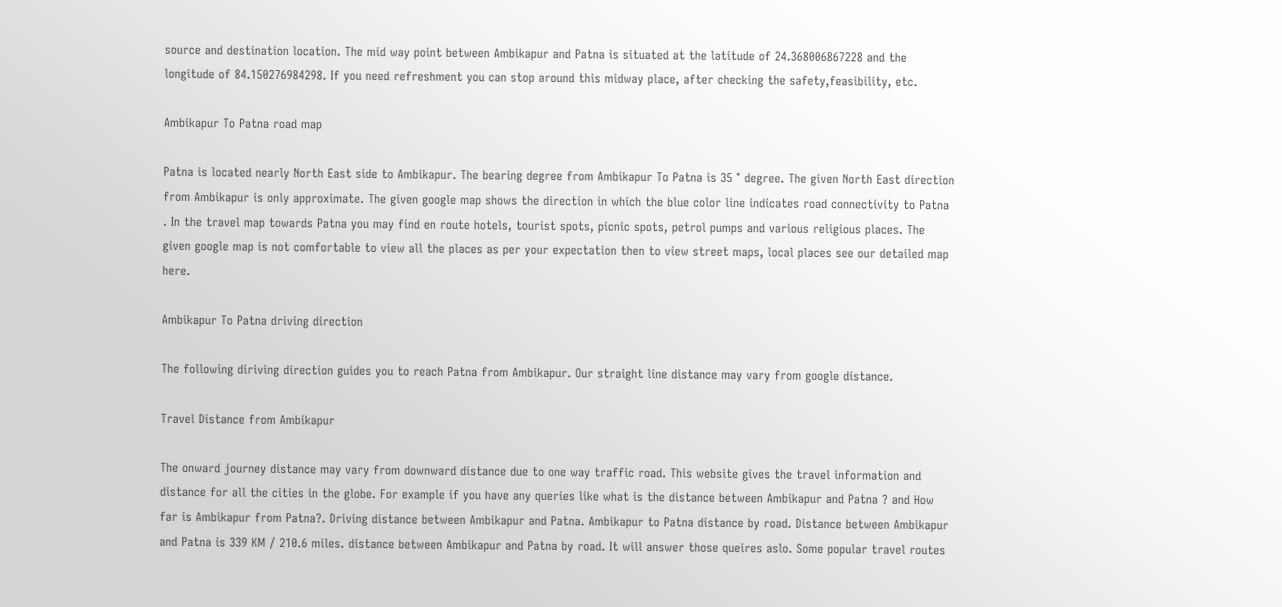source and destination location. The mid way point between Ambikapur and Patna is situated at the latitude of 24.368006867228 and the longitude of 84.150276984298. If you need refreshment you can stop around this midway place, after checking the safety,feasibility, etc.

Ambikapur To Patna road map

Patna is located nearly North East side to Ambikapur. The bearing degree from Ambikapur To Patna is 35 ° degree. The given North East direction from Ambikapur is only approximate. The given google map shows the direction in which the blue color line indicates road connectivity to Patna . In the travel map towards Patna you may find en route hotels, tourist spots, picnic spots, petrol pumps and various religious places. The given google map is not comfortable to view all the places as per your expectation then to view street maps, local places see our detailed map here.

Ambikapur To Patna driving direction

The following diriving direction guides you to reach Patna from Ambikapur. Our straight line distance may vary from google distance.

Travel Distance from Ambikapur

The onward journey distance may vary from downward distance due to one way traffic road. This website gives the travel information and distance for all the cities in the globe. For example if you have any queries like what is the distance between Ambikapur and Patna ? and How far is Ambikapur from Patna?. Driving distance between Ambikapur and Patna. Ambikapur to Patna distance by road. Distance between Ambikapur and Patna is 339 KM / 210.6 miles. distance between Ambikapur and Patna by road. It will answer those queires aslo. Some popular travel routes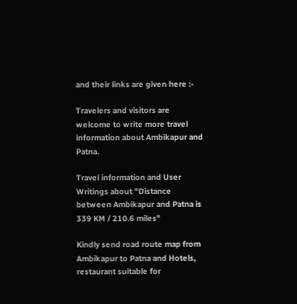and their links are given here :-

Travelers and visitors are welcome to write more travel information about Ambikapur and Patna.

Travel information and User Writings about "Distance between Ambikapur and Patna is 339 KM / 210.6 miles"

Kindly send road route map from Ambikapur to Patna and Hotels, restaurant suitable for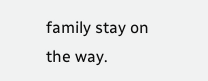family stay on the way.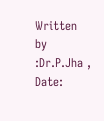Written by :Dr.P.Jha , Date: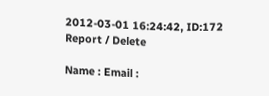2012-03-01 16:24:42, ID:172 Report / Delete

Name : Email :